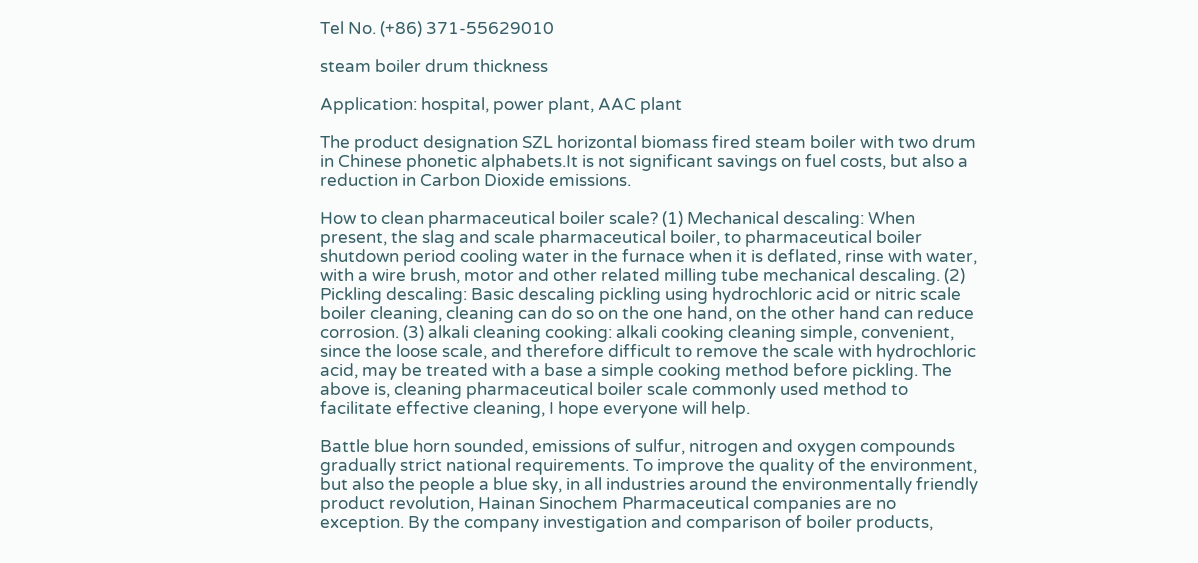Tel No. (+86) 371-55629010

steam boiler drum thickness

Application: hospital, power plant, AAC plant

The product designation SZL horizontal biomass fired steam boiler with two drum in Chinese phonetic alphabets.It is not significant savings on fuel costs, but also a reduction in Carbon Dioxide emissions.

How to clean pharmaceutical boiler scale? (1) Mechanical descaling: When present, the slag and scale pharmaceutical boiler, to pharmaceutical boiler shutdown period cooling water in the furnace when it is deflated, rinse with water, with a wire brush, motor and other related milling tube mechanical descaling. (2) Pickling descaling: Basic descaling pickling using hydrochloric acid or nitric scale boiler cleaning, cleaning can do so on the one hand, on the other hand can reduce corrosion. (3) alkali cleaning cooking: alkali cooking cleaning simple, convenient, since the loose scale, and therefore difficult to remove the scale with hydrochloric acid, may be treated with a base a simple cooking method before pickling. The above is, cleaning pharmaceutical boiler scale commonly used method to facilitate effective cleaning, I hope everyone will help.

Battle blue horn sounded, emissions of sulfur, nitrogen and oxygen compounds gradually strict national requirements. To improve the quality of the environment, but also the people a blue sky, in all industries around the environmentally friendly product revolution, Hainan Sinochem Pharmaceutical companies are no exception. By the company investigation and comparison of boiler products,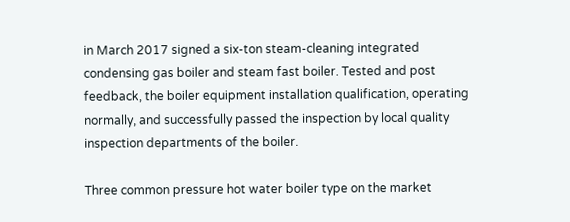in March 2017 signed a six-ton steam-cleaning integrated condensing gas boiler and steam fast boiler. Tested and post feedback, the boiler equipment installation qualification, operating normally, and successfully passed the inspection by local quality inspection departments of the boiler.

Three common pressure hot water boiler type on the market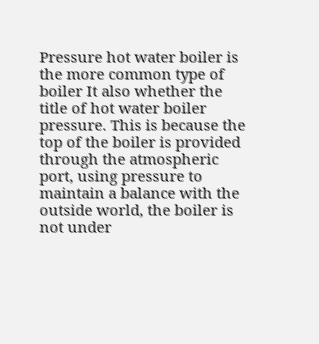Pressure hot water boiler is the more common type of boiler It also whether the title of hot water boiler pressure. This is because the top of the boiler is provided through the atmospheric port, using pressure to maintain a balance with the outside world, the boiler is not under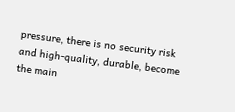pressure, there is no security risk and high-quality, durable, become the main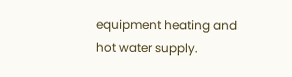equipment heating and hot water supply.